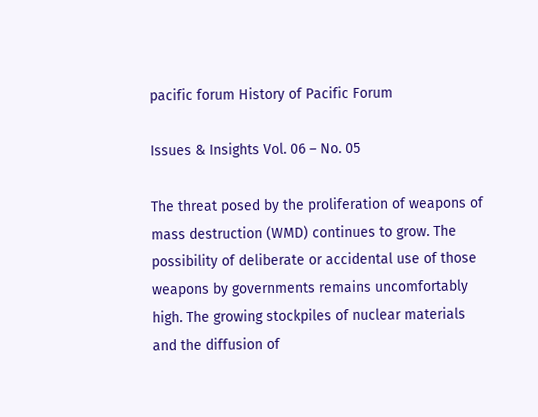pacific forum History of Pacific Forum

Issues & Insights Vol. 06 – No. 05

The threat posed by the proliferation of weapons of mass destruction (WMD) continues to grow. The possibility of deliberate or accidental use of those weapons by governments remains uncomfortably high. The growing stockpiles of nuclear materials and the diffusion of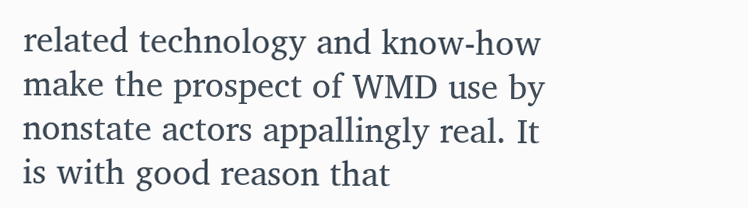related technology and know-how make the prospect of WMD use by nonstate actors appallingly real. It is with good reason that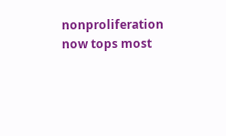nonproliferation now tops most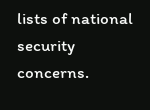lists of national security concerns.